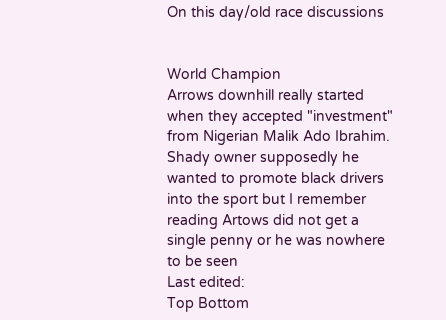On this day/old race discussions


World Champion
Arrows downhill really started when they accepted "investment" from Nigerian Malik Ado Ibrahim.
Shady owner supposedly he wanted to promote black drivers into the sport but I remember reading Artows did not get a single penny or he was nowhere to be seen
Last edited:
Top Bottom